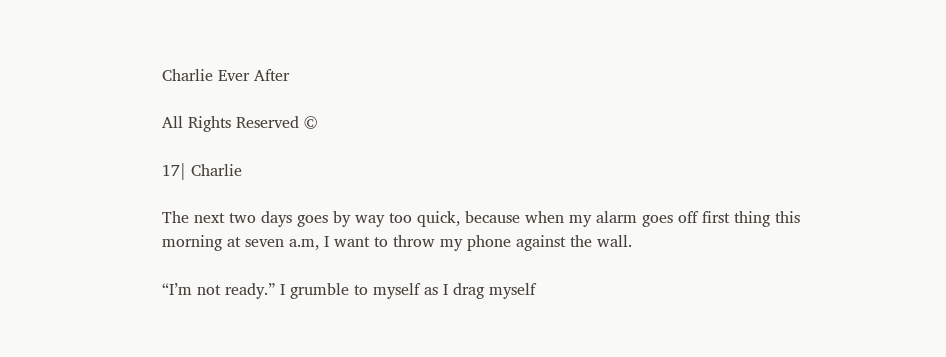Charlie Ever After

All Rights Reserved ©

17| Charlie

The next two days goes by way too quick, because when my alarm goes off first thing this morning at seven a.m, I want to throw my phone against the wall.

“I’m not ready.” I grumble to myself as I drag myself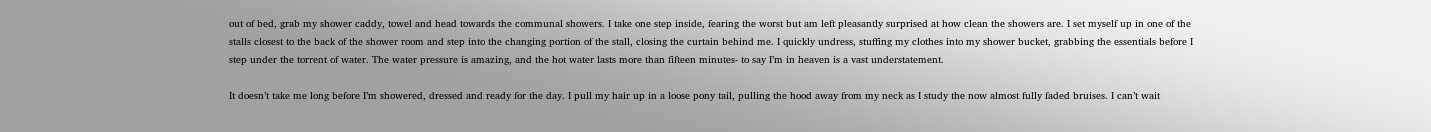out of bed, grab my shower caddy, towel and head towards the communal showers. I take one step inside, fearing the worst but am left pleasantly surprised at how clean the showers are. I set myself up in one of the stalls closest to the back of the shower room and step into the changing portion of the stall, closing the curtain behind me. I quickly undress, stuffing my clothes into my shower bucket, grabbing the essentials before I step under the torrent of water. The water pressure is amazing, and the hot water lasts more than fifteen minutes- to say I’m in heaven is a vast understatement.

It doesn’t take me long before I’m showered, dressed and ready for the day. I pull my hair up in a loose pony tail, pulling the hood away from my neck as I study the now almost fully faded bruises. I can’t wait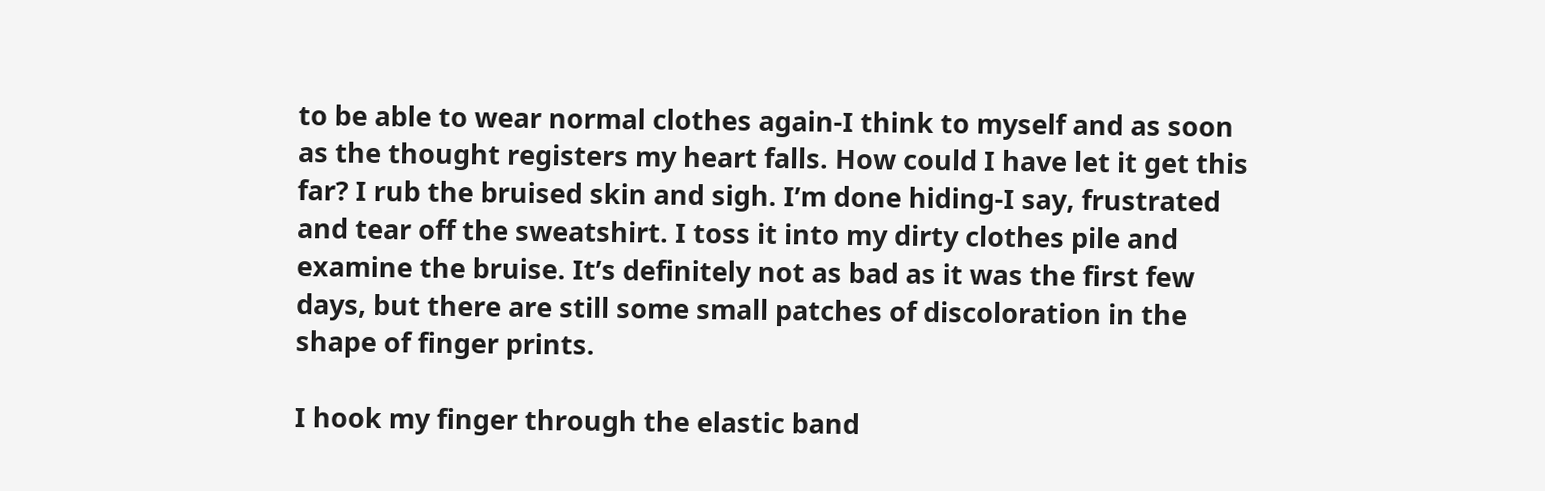to be able to wear normal clothes again-I think to myself and as soon as the thought registers my heart falls. How could I have let it get this far? I rub the bruised skin and sigh. I’m done hiding-I say, frustrated and tear off the sweatshirt. I toss it into my dirty clothes pile and examine the bruise. It’s definitely not as bad as it was the first few days, but there are still some small patches of discoloration in the shape of finger prints.

I hook my finger through the elastic band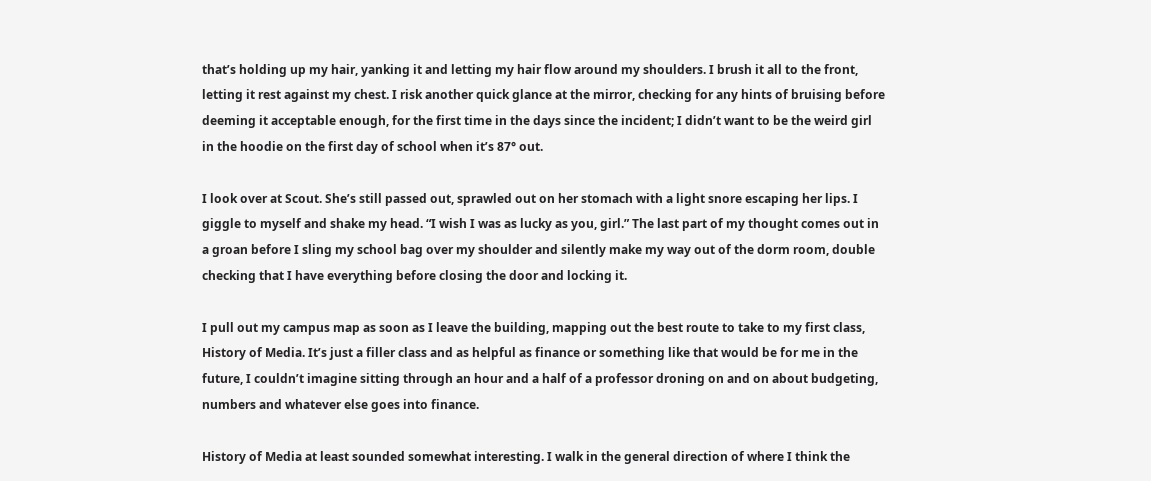that’s holding up my hair, yanking it and letting my hair flow around my shoulders. I brush it all to the front, letting it rest against my chest. I risk another quick glance at the mirror, checking for any hints of bruising before deeming it acceptable enough, for the first time in the days since the incident; I didn’t want to be the weird girl in the hoodie on the first day of school when it’s 87° out.

I look over at Scout. She’s still passed out, sprawled out on her stomach with a light snore escaping her lips. I giggle to myself and shake my head. “I wish I was as lucky as you, girl.” The last part of my thought comes out in a groan before I sling my school bag over my shoulder and silently make my way out of the dorm room, double checking that I have everything before closing the door and locking it.

I pull out my campus map as soon as I leave the building, mapping out the best route to take to my first class, History of Media. It’s just a filler class and as helpful as finance or something like that would be for me in the future, I couldn’t imagine sitting through an hour and a half of a professor droning on and on about budgeting, numbers and whatever else goes into finance.

History of Media at least sounded somewhat interesting. I walk in the general direction of where I think the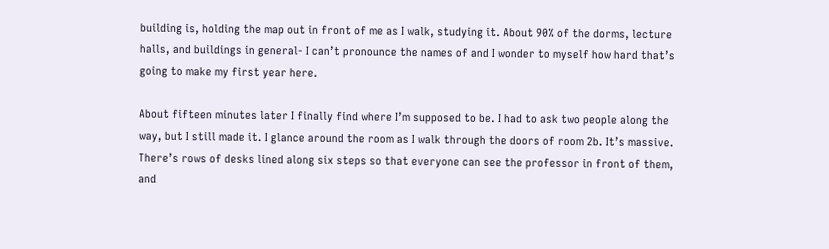building is, holding the map out in front of me as I walk, studying it. About 90% of the dorms, lecture halls, and buildings in general- I can’t pronounce the names of and I wonder to myself how hard that’s going to make my first year here.

About fifteen minutes later I finally find where I’m supposed to be. I had to ask two people along the way, but I still made it. I glance around the room as I walk through the doors of room 2b. It’s massive. There’s rows of desks lined along six steps so that everyone can see the professor in front of them, and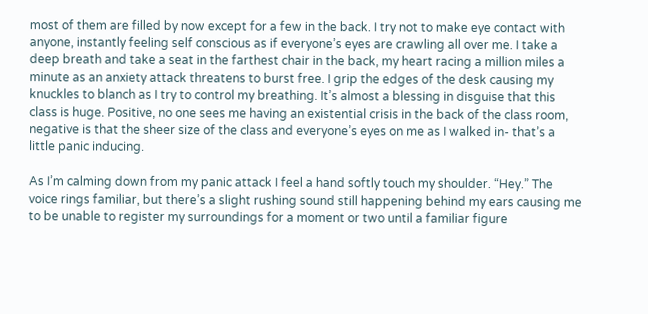most of them are filled by now except for a few in the back. I try not to make eye contact with anyone, instantly feeling self conscious as if everyone’s eyes are crawling all over me. I take a deep breath and take a seat in the farthest chair in the back, my heart racing a million miles a minute as an anxiety attack threatens to burst free. I grip the edges of the desk causing my knuckles to blanch as I try to control my breathing. It’s almost a blessing in disguise that this class is huge. Positive, no one sees me having an existential crisis in the back of the class room, negative is that the sheer size of the class and everyone’s eyes on me as I walked in- that’s a little panic inducing.

As I’m calming down from my panic attack I feel a hand softly touch my shoulder. “Hey.” The voice rings familiar, but there’s a slight rushing sound still happening behind my ears causing me to be unable to register my surroundings for a moment or two until a familiar figure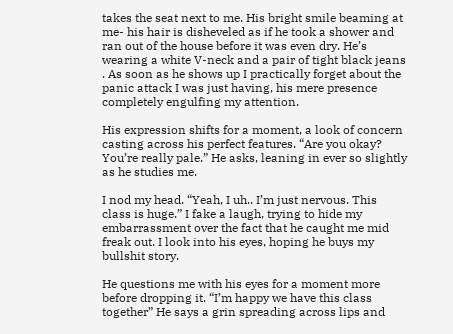takes the seat next to me. His bright smile beaming at me- his hair is disheveled as if he took a shower and ran out of the house before it was even dry. He’s wearing a white V-neck and a pair of tight black jeans . As soon as he shows up I practically forget about the panic attack I was just having, his mere presence completely engulfing my attention.

His expression shifts for a moment, a look of concern casting across his perfect features. “Are you okay? You’re really pale.” He asks, leaning in ever so slightly as he studies me.

I nod my head. “Yeah, I uh.. I’m just nervous. This class is huge.” I fake a laugh, trying to hide my embarrassment over the fact that he caught me mid freak out. I look into his eyes, hoping he buys my bullshit story.

He questions me with his eyes for a moment more before dropping it. “I’m happy we have this class together” He says a grin spreading across lips and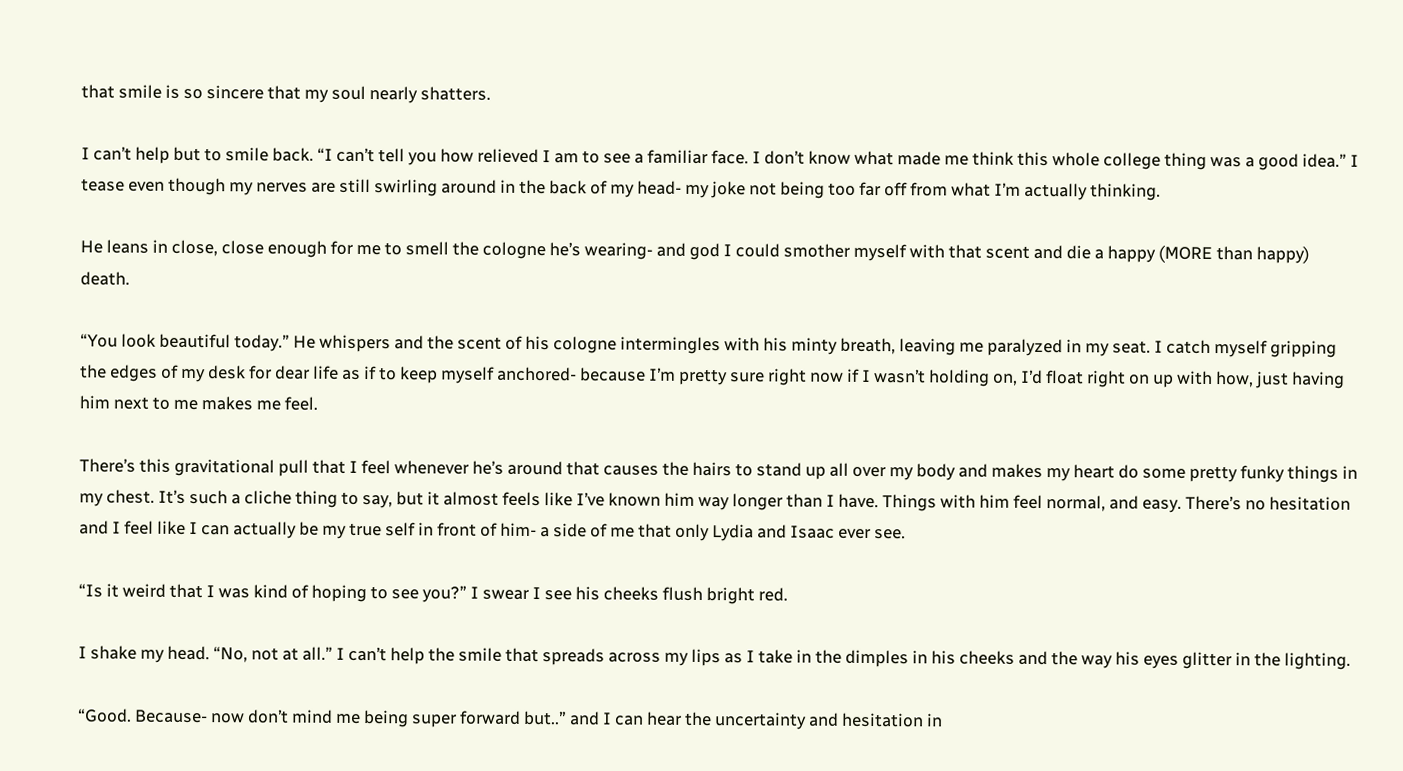that smile is so sincere that my soul nearly shatters.

I can’t help but to smile back. “I can’t tell you how relieved I am to see a familiar face. I don’t know what made me think this whole college thing was a good idea.” I tease even though my nerves are still swirling around in the back of my head- my joke not being too far off from what I’m actually thinking.

He leans in close, close enough for me to smell the cologne he’s wearing- and god I could smother myself with that scent and die a happy (MORE than happy) death.

“You look beautiful today.” He whispers and the scent of his cologne intermingles with his minty breath, leaving me paralyzed in my seat. I catch myself gripping the edges of my desk for dear life as if to keep myself anchored- because I’m pretty sure right now if I wasn’t holding on, I’d float right on up with how, just having him next to me makes me feel.

There’s this gravitational pull that I feel whenever he’s around that causes the hairs to stand up all over my body and makes my heart do some pretty funky things in my chest. It’s such a cliche thing to say, but it almost feels like I’ve known him way longer than I have. Things with him feel normal, and easy. There’s no hesitation and I feel like I can actually be my true self in front of him- a side of me that only Lydia and Isaac ever see.

“Is it weird that I was kind of hoping to see you?” I swear I see his cheeks flush bright red.

I shake my head. “No, not at all.” I can’t help the smile that spreads across my lips as I take in the dimples in his cheeks and the way his eyes glitter in the lighting.

“Good. Because- now don’t mind me being super forward but..” and I can hear the uncertainty and hesitation in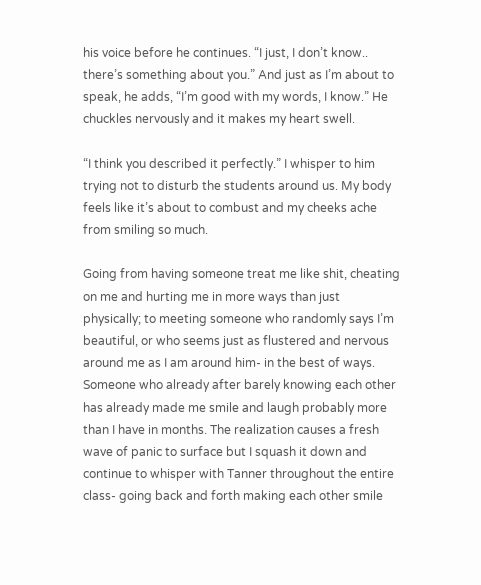his voice before he continues. “I just, I don’t know.. there’s something about you.” And just as I’m about to speak, he adds, “I’m good with my words, I know.” He chuckles nervously and it makes my heart swell.

“I think you described it perfectly.” I whisper to him trying not to disturb the students around us. My body feels like it’s about to combust and my cheeks ache from smiling so much.

Going from having someone treat me like shit, cheating on me and hurting me in more ways than just physically; to meeting someone who randomly says I’m beautiful, or who seems just as flustered and nervous around me as I am around him- in the best of ways. Someone who already after barely knowing each other has already made me smile and laugh probably more than I have in months. The realization causes a fresh wave of panic to surface but I squash it down and continue to whisper with Tanner throughout the entire class- going back and forth making each other smile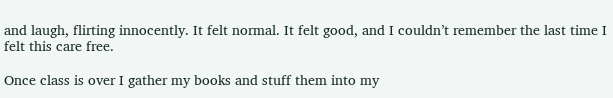and laugh, flirting innocently. It felt normal. It felt good, and I couldn’t remember the last time I felt this care free.

Once class is over I gather my books and stuff them into my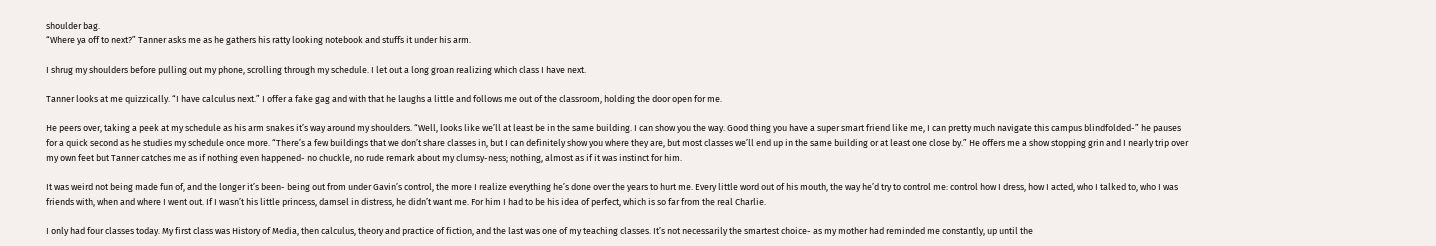shoulder bag.
“Where ya off to next?” Tanner asks me as he gathers his ratty looking notebook and stuffs it under his arm.

I shrug my shoulders before pulling out my phone, scrolling through my schedule. I let out a long groan realizing which class I have next.

Tanner looks at me quizzically. “I have calculus next.” I offer a fake gag and with that he laughs a little and follows me out of the classroom, holding the door open for me.

He peers over, taking a peek at my schedule as his arm snakes it’s way around my shoulders. “Well, looks like we’ll at least be in the same building. I can show you the way. Good thing you have a super smart friend like me, I can pretty much navigate this campus blindfolded-” he pauses for a quick second as he studies my schedule once more. “There’s a few buildings that we don’t share classes in, but I can definitely show you where they are, but most classes we’ll end up in the same building or at least one close by.” He offers me a show stopping grin and I nearly trip over my own feet but Tanner catches me as if nothing even happened- no chuckle, no rude remark about my clumsy-ness; nothing, almost as if it was instinct for him.

It was weird not being made fun of, and the longer it’s been- being out from under Gavin’s control, the more I realize everything he’s done over the years to hurt me. Every little word out of his mouth, the way he’d try to control me: control how I dress, how I acted, who I talked to, who I was friends with, when and where I went out. If I wasn’t his little princess, damsel in distress, he didn’t want me. For him I had to be his idea of perfect, which is so far from the real Charlie.

I only had four classes today. My first class was History of Media, then calculus, theory and practice of fiction, and the last was one of my teaching classes. It’s not necessarily the smartest choice- as my mother had reminded me constantly, up until the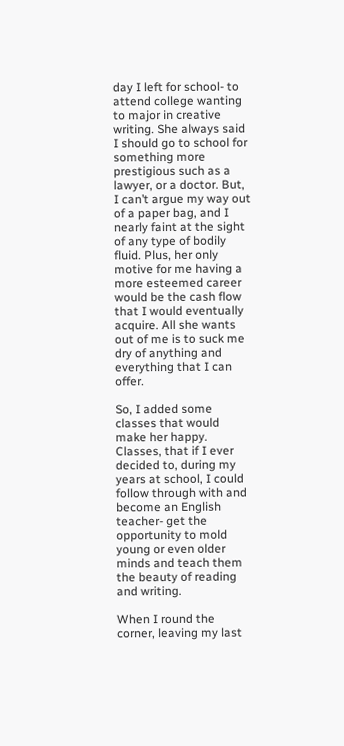day I left for school- to attend college wanting to major in creative writing. She always said I should go to school for something more prestigious such as a lawyer, or a doctor. But, I can’t argue my way out of a paper bag, and I nearly faint at the sight of any type of bodily fluid. Plus, her only motive for me having a more esteemed career would be the cash flow that I would eventually acquire. All she wants out of me is to suck me dry of anything and everything that I can offer.

So, I added some classes that would make her happy. Classes, that if I ever decided to, during my years at school, I could follow through with and become an English teacher- get the opportunity to mold young or even older minds and teach them the beauty of reading and writing.

When I round the corner, leaving my last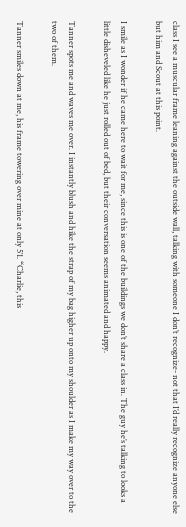class I see a muscular frame leaning against the outside wall, talking with someone I don’t recognize- not that I’d really recognize anyone else but him and Scout at this point.

I smile as I wonder if he came here to wait for me, since this is one of the buildings we don’t share a class in. The guy he’s talking to looks a little disheveled like he just rolled out of bed, but their conversation seems animated and happy.

Tanner spots me and waves me over. I instantly blush and hike the strap of my bag higher up onto my shoulder as I make my way over to the two of them.

Tanner smiles down at me, his frame towering over mine at only 5′1. “Charlie, this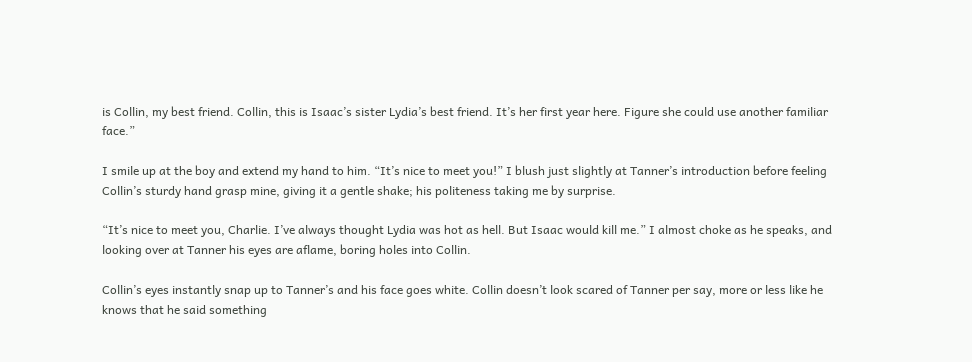is Collin, my best friend. Collin, this is Isaac’s sister Lydia’s best friend. It’s her first year here. Figure she could use another familiar face.”

I smile up at the boy and extend my hand to him. “It’s nice to meet you!” I blush just slightly at Tanner’s introduction before feeling Collin’s sturdy hand grasp mine, giving it a gentle shake; his politeness taking me by surprise.

“It’s nice to meet you, Charlie. I’ve always thought Lydia was hot as hell. But Isaac would kill me.” I almost choke as he speaks, and looking over at Tanner his eyes are aflame, boring holes into Collin.

Collin’s eyes instantly snap up to Tanner’s and his face goes white. Collin doesn’t look scared of Tanner per say, more or less like he knows that he said something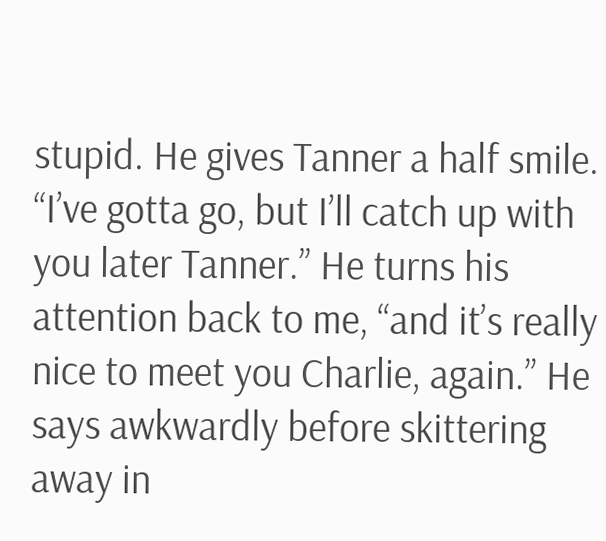stupid. He gives Tanner a half smile.
“I’ve gotta go, but I’ll catch up with you later Tanner.” He turns his attention back to me, “and it’s really nice to meet you Charlie, again.” He says awkwardly before skittering away in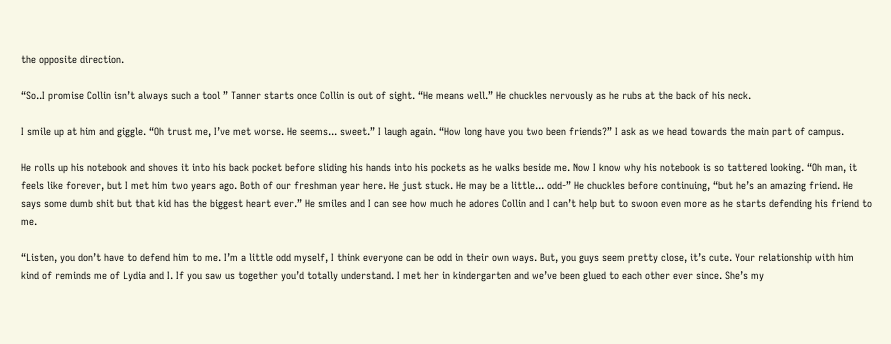the opposite direction.

“So..I promise Collin isn’t always such a tool ” Tanner starts once Collin is out of sight. “He means well.” He chuckles nervously as he rubs at the back of his neck.

I smile up at him and giggle. “Oh trust me, I’ve met worse. He seems... sweet.” I laugh again. “How long have you two been friends?” I ask as we head towards the main part of campus.

He rolls up his notebook and shoves it into his back pocket before sliding his hands into his pockets as he walks beside me. Now I know why his notebook is so tattered looking. “Oh man, it feels like forever, but I met him two years ago. Both of our freshman year here. He just stuck. He may be a little... odd-” He chuckles before continuing, “but he’s an amazing friend. He says some dumb shit but that kid has the biggest heart ever.” He smiles and I can see how much he adores Collin and I can’t help but to swoon even more as he starts defending his friend to me.

“Listen, you don’t have to defend him to me. I’m a little odd myself, I think everyone can be odd in their own ways. But, you guys seem pretty close, it’s cute. Your relationship with him kind of reminds me of Lydia and I. If you saw us together you’d totally understand. I met her in kindergarten and we’ve been glued to each other ever since. She’s my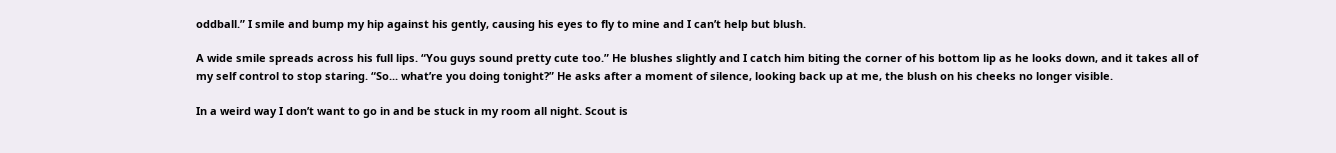oddball.” I smile and bump my hip against his gently, causing his eyes to fly to mine and I can’t help but blush.

A wide smile spreads across his full lips. “You guys sound pretty cute too.” He blushes slightly and I catch him biting the corner of his bottom lip as he looks down, and it takes all of my self control to stop staring. “So... what’re you doing tonight?” He asks after a moment of silence, looking back up at me, the blush on his cheeks no longer visible.

In a weird way I don’t want to go in and be stuck in my room all night. Scout is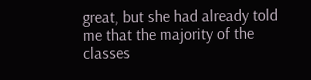great, but she had already told me that the majority of the classes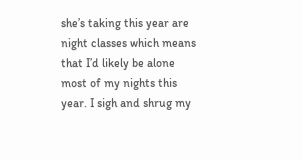she’s taking this year are night classes which means that I’d likely be alone most of my nights this year. I sigh and shrug my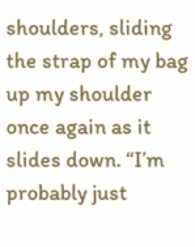shoulders, sliding the strap of my bag up my shoulder once again as it slides down. “I’m probably just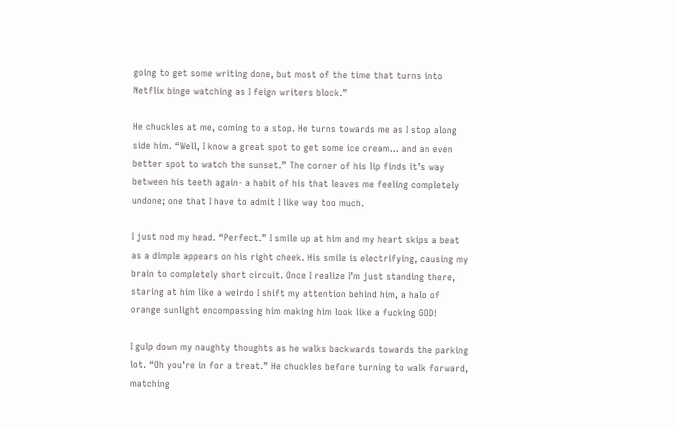going to get some writing done, but most of the time that turns into Netflix binge watching as I feign writers block.”

He chuckles at me, coming to a stop. He turns towards me as I stop along side him. “Well, I know a great spot to get some ice cream... and an even better spot to watch the sunset.” The corner of his lip finds it’s way between his teeth again- a habit of his that leaves me feeling completely undone; one that I have to admit I like way too much.

I just nod my head. “Perfect.” I smile up at him and my heart skips a beat as a dimple appears on his right cheek. His smile is electrifying, causing my brain to completely short circuit. Once I realize I’m just standing there, staring at him like a weirdo I shift my attention behind him, a halo of orange sunlight encompassing him making him look like a fucking GOD!

I gulp down my naughty thoughts as he walks backwards towards the parking lot. “Oh you’re in for a treat.” He chuckles before turning to walk forward, matching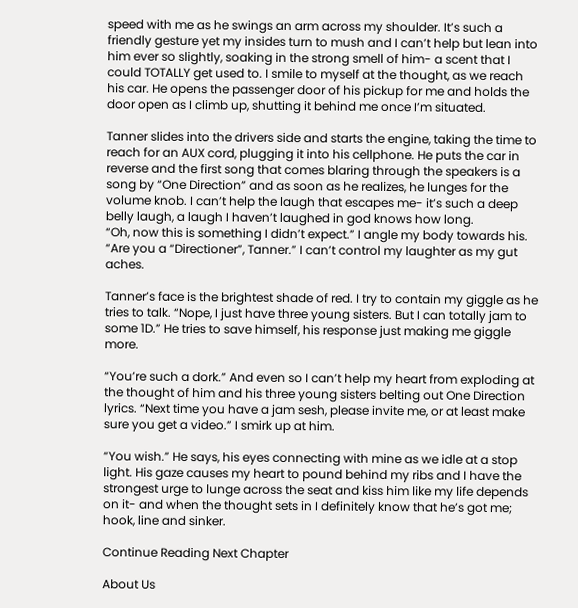speed with me as he swings an arm across my shoulder. It’s such a friendly gesture yet my insides turn to mush and I can’t help but lean into him ever so slightly, soaking in the strong smell of him- a scent that I could TOTALLY get used to. I smile to myself at the thought, as we reach his car. He opens the passenger door of his pickup for me and holds the door open as I climb up, shutting it behind me once I’m situated.

Tanner slides into the drivers side and starts the engine, taking the time to reach for an AUX cord, plugging it into his cellphone. He puts the car in reverse and the first song that comes blaring through the speakers is a song by “One Direction” and as soon as he realizes, he lunges for the volume knob. I can’t help the laugh that escapes me- it’s such a deep belly laugh, a laugh I haven’t laughed in god knows how long.
“Oh, now this is something I didn’t expect.” I angle my body towards his. “Are you a “Directioner”, Tanner.” I can’t control my laughter as my gut aches.

Tanner’s face is the brightest shade of red. I try to contain my giggle as he tries to talk. “Nope, I just have three young sisters. But I can totally jam to some 1D.” He tries to save himself, his response just making me giggle more.

“You’re such a dork.” And even so I can’t help my heart from exploding at the thought of him and his three young sisters belting out One Direction lyrics. “Next time you have a jam sesh, please invite me, or at least make sure you get a video.” I smirk up at him.

“You wish.” He says, his eyes connecting with mine as we idle at a stop light. His gaze causes my heart to pound behind my ribs and I have the strongest urge to lunge across the seat and kiss him like my life depends on it- and when the thought sets in I definitely know that he’s got me; hook, line and sinker.

Continue Reading Next Chapter

About Us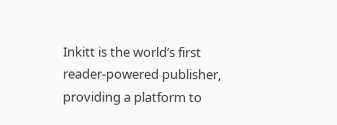Inkitt is the world’s first reader-powered publisher, providing a platform to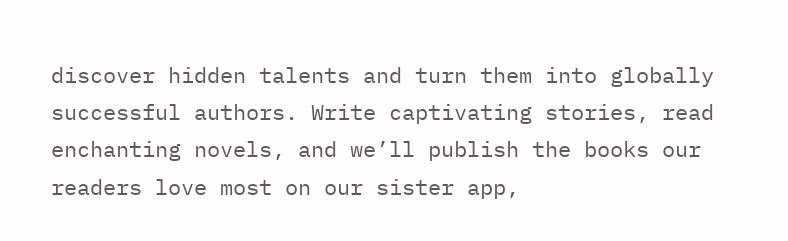discover hidden talents and turn them into globally successful authors. Write captivating stories, read enchanting novels, and we’ll publish the books our readers love most on our sister app,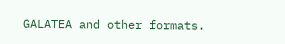GALATEA and other formats.